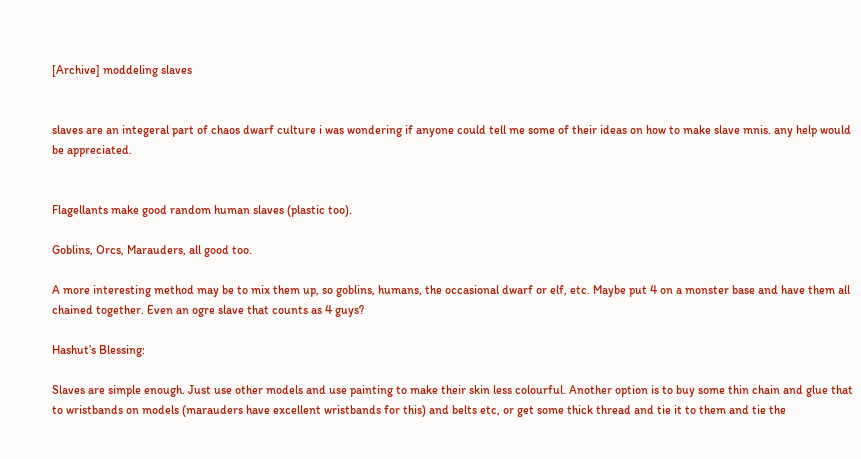[Archive] moddeling slaves


slaves are an integeral part of chaos dwarf culture i was wondering if anyone could tell me some of their ideas on how to make slave mnis. any help would be appreciated.


Flagellants make good random human slaves (plastic too).

Goblins, Orcs, Marauders, all good too.

A more interesting method may be to mix them up, so goblins, humans, the occasional dwarf or elf, etc. Maybe put 4 on a monster base and have them all chained together. Even an ogre slave that counts as 4 guys?

Hashut’s Blessing:

Slaves are simple enough. Just use other models and use painting to make their skin less colourful. Another option is to buy some thin chain and glue that to wristbands on models (marauders have excellent wristbands for this) and belts etc, or get some thick thread and tie it to them and tie the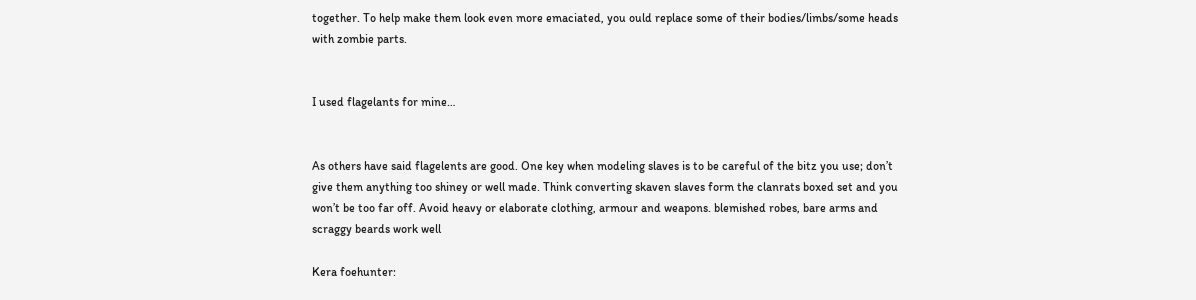together. To help make them look even more emaciated, you ould replace some of their bodies/limbs/some heads with zombie parts.


I used flagelants for mine…


As others have said flagelents are good. One key when modeling slaves is to be careful of the bitz you use; don’t give them anything too shiney or well made. Think converting skaven slaves form the clanrats boxed set and you won’t be too far off. Avoid heavy or elaborate clothing, armour and weapons. blemished robes, bare arms and scraggy beards work well

Kera foehunter: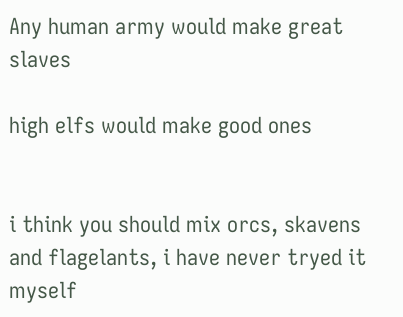Any human army would make great slaves

high elfs would make good ones


i think you should mix orcs, skavens and flagelants, i have never tryed it myself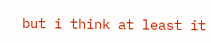but i think at least it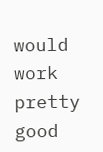would work pretty good